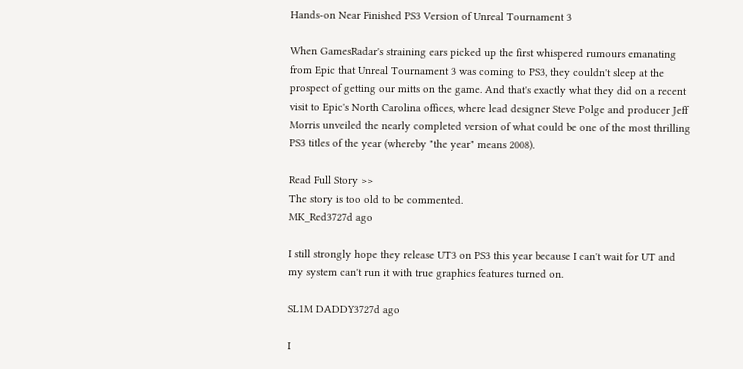Hands-on Near Finished PS3 Version of Unreal Tournament 3

When GamesRadar's straining ears picked up the first whispered rumours emanating from Epic that Unreal Tournament 3 was coming to PS3, they couldn't sleep at the prospect of getting our mitts on the game. And that's exactly what they did on a recent visit to Epic's North Carolina offices, where lead designer Steve Polge and producer Jeff Morris unveiled the nearly completed version of what could be one of the most thrilling PS3 titles of the year (whereby "the year" means 2008).

Read Full Story >>
The story is too old to be commented.
MK_Red3727d ago

I still strongly hope they release UT3 on PS3 this year because I can't wait for UT and my system can't run it with true graphics features turned on.

SL1M DADDY3727d ago

I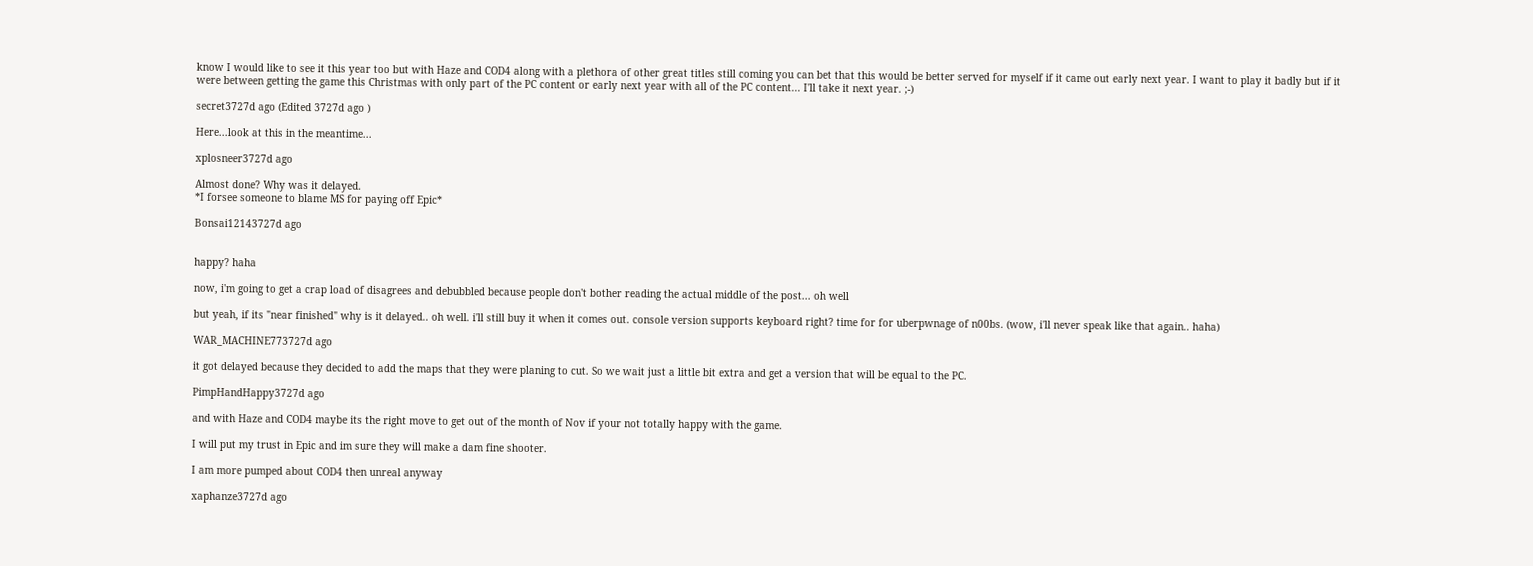know I would like to see it this year too but with Haze and COD4 along with a plethora of other great titles still coming you can bet that this would be better served for myself if it came out early next year. I want to play it badly but if it were between getting the game this Christmas with only part of the PC content or early next year with all of the PC content... I'll take it next year. ;-)

secret3727d ago (Edited 3727d ago )

Here...look at this in the meantime...

xplosneer3727d ago

Almost done? Why was it delayed.
*I forsee someone to blame MS for paying off Epic*

Bonsai12143727d ago


happy? haha

now, i'm going to get a crap load of disagrees and debubbled because people don't bother reading the actual middle of the post... oh well

but yeah, if its "near finished" why is it delayed.. oh well. i'll still buy it when it comes out. console version supports keyboard right? time for for uberpwnage of n00bs. (wow, i'll never speak like that again.. haha)

WAR_MACHINE773727d ago

it got delayed because they decided to add the maps that they were planing to cut. So we wait just a little bit extra and get a version that will be equal to the PC.

PimpHandHappy3727d ago

and with Haze and COD4 maybe its the right move to get out of the month of Nov if your not totally happy with the game.

I will put my trust in Epic and im sure they will make a dam fine shooter.

I am more pumped about COD4 then unreal anyway

xaphanze3727d ago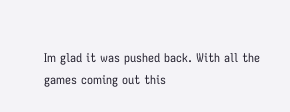Im glad it was pushed back. With all the games coming out this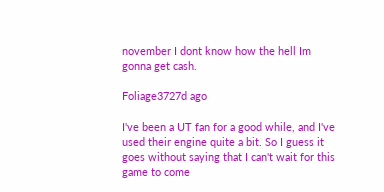november I dont know how the hell Im gonna get cash.

Foliage3727d ago

I've been a UT fan for a good while, and I've used their engine quite a bit. So I guess it goes without saying that I can't wait for this game to come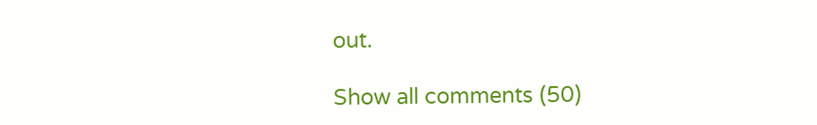out.

Show all comments (50)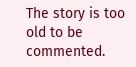The story is too old to be commented.